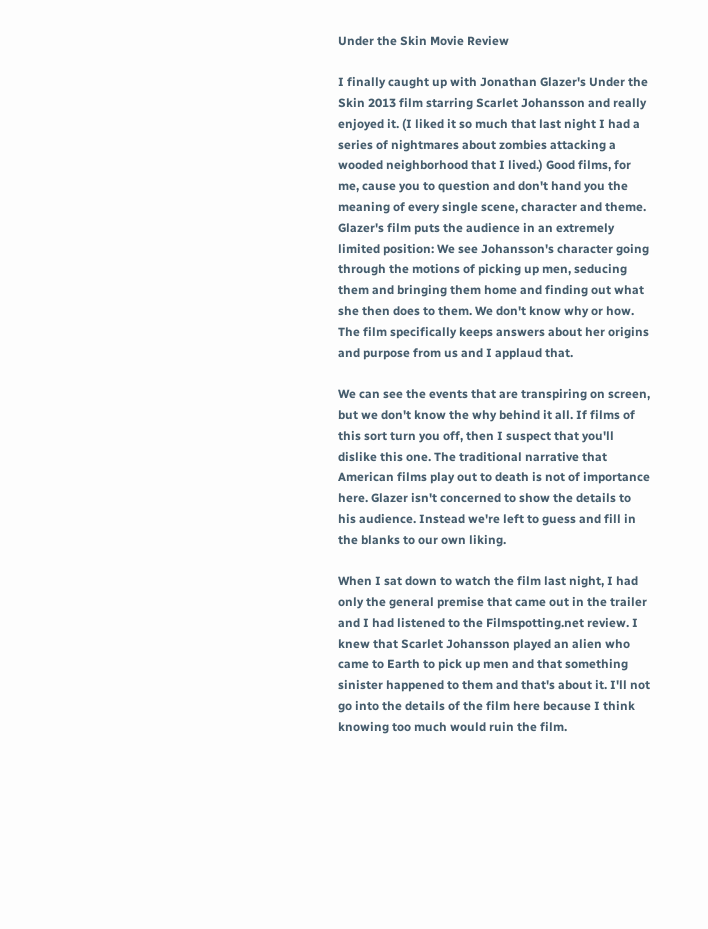Under the Skin Movie Review

I finally caught up with Jonathan Glazer's Under the Skin 2013 film starring Scarlet Johansson and really enjoyed it. (I liked it so much that last night I had a series of nightmares about zombies attacking a wooded neighborhood that I lived.) Good films, for me, cause you to question and don't hand you the meaning of every single scene, character and theme. Glazer's film puts the audience in an extremely limited position: We see Johansson's character going through the motions of picking up men, seducing them and bringing them home and finding out what she then does to them. We don't know why or how. The film specifically keeps answers about her origins and purpose from us and I applaud that.

We can see the events that are transpiring on screen, but we don't know the why behind it all. If films of this sort turn you off, then I suspect that you'll dislike this one. The traditional narrative that American films play out to death is not of importance here. Glazer isn't concerned to show the details to his audience. Instead we're left to guess and fill in the blanks to our own liking.

When I sat down to watch the film last night, I had only the general premise that came out in the trailer and I had listened to the Filmspotting.net review. I knew that Scarlet Johansson played an alien who came to Earth to pick up men and that something sinister happened to them and that's about it. I'll not go into the details of the film here because I think knowing too much would ruin the film.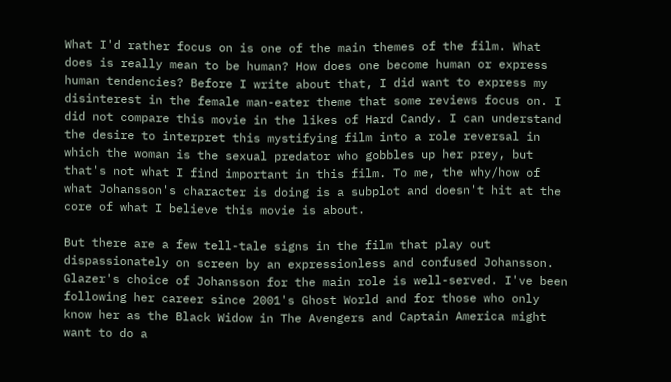What I'd rather focus on is one of the main themes of the film. What does is really mean to be human? How does one become human or express human tendencies? Before I write about that, I did want to express my disinterest in the female man-eater theme that some reviews focus on. I did not compare this movie in the likes of Hard Candy. I can understand the desire to interpret this mystifying film into a role reversal in which the woman is the sexual predator who gobbles up her prey, but that's not what I find important in this film. To me, the why/how of what Johansson's character is doing is a subplot and doesn't hit at the core of what I believe this movie is about.

But there are a few tell-tale signs in the film that play out dispassionately on screen by an expressionless and confused Johansson. Glazer's choice of Johansson for the main role is well-served. I've been following her career since 2001's Ghost World and for those who only know her as the Black Widow in The Avengers and Captain America might want to do a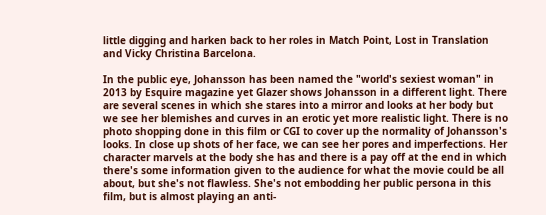little digging and harken back to her roles in Match Point, Lost in Translation and Vicky Christina Barcelona.

In the public eye, Johansson has been named the "world's sexiest woman" in 2013 by Esquire magazine yet Glazer shows Johansson in a different light. There are several scenes in which she stares into a mirror and looks at her body but we see her blemishes and curves in an erotic yet more realistic light. There is no photo shopping done in this film or CGI to cover up the normality of Johansson's looks. In close up shots of her face, we can see her pores and imperfections. Her character marvels at the body she has and there is a pay off at the end in which there's some information given to the audience for what the movie could be all about, but she's not flawless. She's not embodding her public persona in this film, but is almost playing an anti-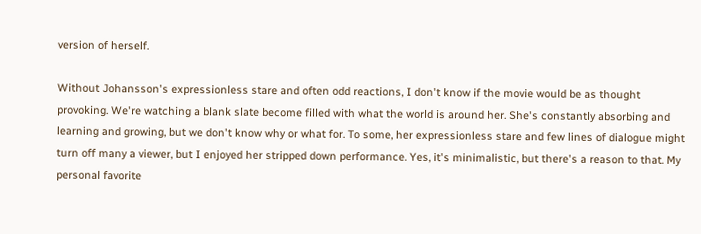version of herself.

Without Johansson's expressionless stare and often odd reactions, I don't know if the movie would be as thought provoking. We're watching a blank slate become filled with what the world is around her. She's constantly absorbing and learning and growing, but we don't know why or what for. To some, her expressionless stare and few lines of dialogue might turn off many a viewer, but I enjoyed her stripped down performance. Yes, it's minimalistic, but there's a reason to that. My personal favorite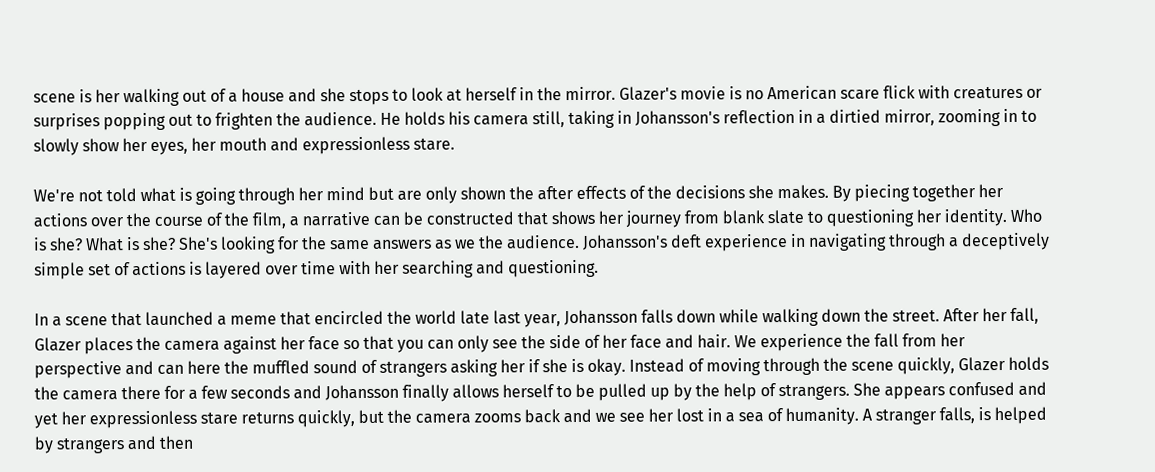scene is her walking out of a house and she stops to look at herself in the mirror. Glazer's movie is no American scare flick with creatures or surprises popping out to frighten the audience. He holds his camera still, taking in Johansson's reflection in a dirtied mirror, zooming in to slowly show her eyes, her mouth and expressionless stare.

We're not told what is going through her mind but are only shown the after effects of the decisions she makes. By piecing together her actions over the course of the film, a narrative can be constructed that shows her journey from blank slate to questioning her identity. Who is she? What is she? She's looking for the same answers as we the audience. Johansson's deft experience in navigating through a deceptively simple set of actions is layered over time with her searching and questioning.

In a scene that launched a meme that encircled the world late last year, Johansson falls down while walking down the street. After her fall, Glazer places the camera against her face so that you can only see the side of her face and hair. We experience the fall from her perspective and can here the muffled sound of strangers asking her if she is okay. Instead of moving through the scene quickly, Glazer holds the camera there for a few seconds and Johansson finally allows herself to be pulled up by the help of strangers. She appears confused and yet her expressionless stare returns quickly, but the camera zooms back and we see her lost in a sea of humanity. A stranger falls, is helped by strangers and then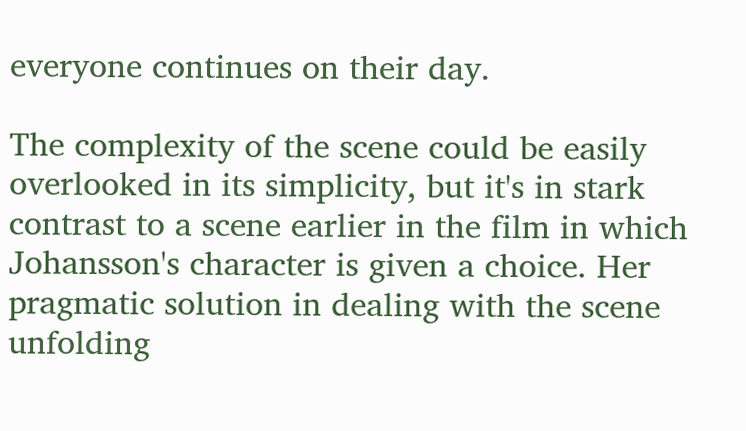everyone continues on their day.

The complexity of the scene could be easily overlooked in its simplicity, but it's in stark contrast to a scene earlier in the film in which Johansson's character is given a choice. Her pragmatic solution in dealing with the scene unfolding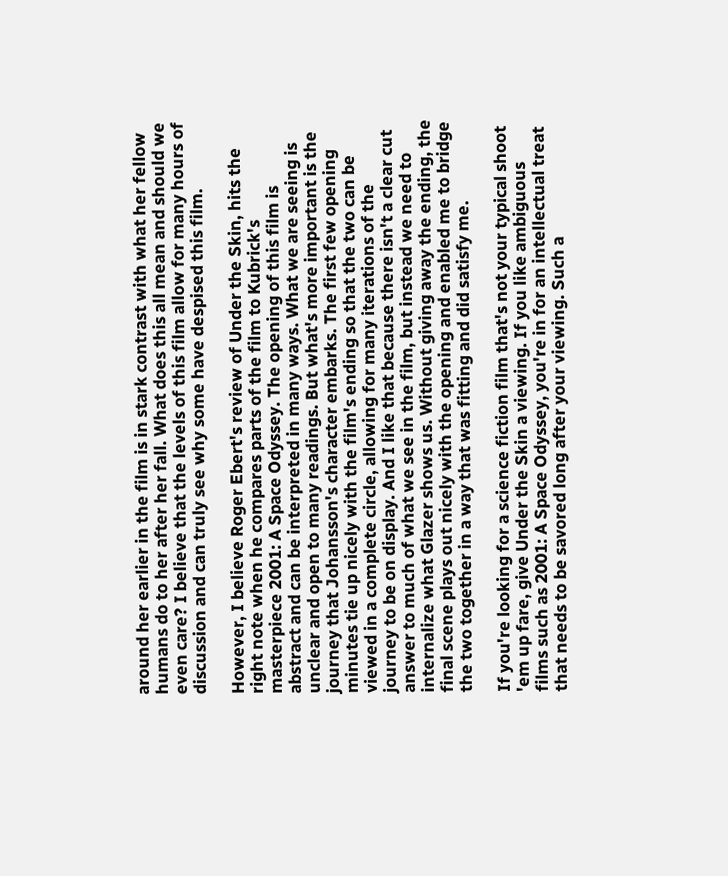around her earlier in the film is in stark contrast with what her fellow humans do to her after her fall. What does this all mean and should we even care? I believe that the levels of this film allow for many hours of discussion and can truly see why some have despised this film.

However, I believe Roger Ebert's review of Under the Skin, hits the right note when he compares parts of the film to Kubrick's masterpiece 2001: A Space Odyssey. The opening of this film is abstract and can be interpreted in many ways. What we are seeing is unclear and open to many readings. But what's more important is the journey that Johansson's character embarks. The first few opening minutes tie up nicely with the film's ending so that the two can be viewed in a complete circle, allowing for many iterations of the journey to be on display. And I like that because there isn't a clear cut answer to much of what we see in the film, but instead we need to internalize what Glazer shows us. Without giving away the ending, the final scene plays out nicely with the opening and enabled me to bridge the two together in a way that was fitting and did satisfy me.

If you're looking for a science fiction film that's not your typical shoot 'em up fare, give Under the Skin a viewing. If you like ambiguous films such as 2001: A Space Odyssey, you're in for an intellectual treat that needs to be savored long after your viewing. Such a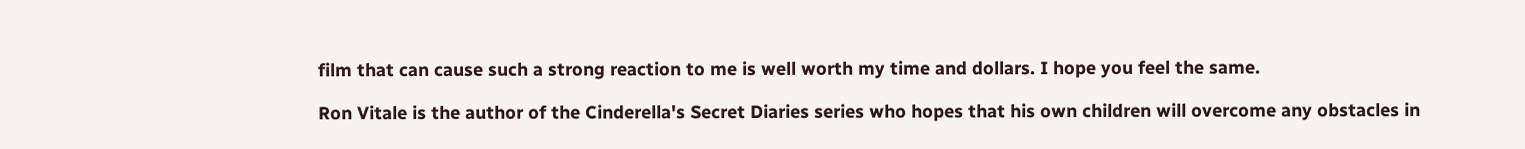film that can cause such a strong reaction to me is well worth my time and dollars. I hope you feel the same.

Ron Vitale is the author of the Cinderella's Secret Diaries series who hopes that his own children will overcome any obstacles in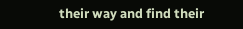their way and find their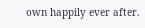own happily ever after.